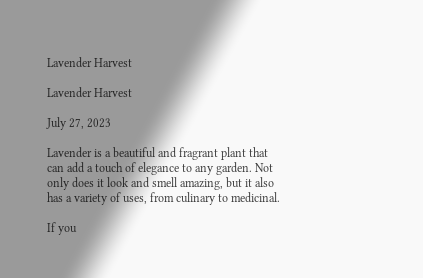Lavender Harvest

Lavender Harvest

July 27, 2023

Lavender is a beautiful and fragrant plant that can add a touch of elegance to any garden. Not only does it look and smell amazing, but it also has a variety of uses, from culinary to medicinal.

If you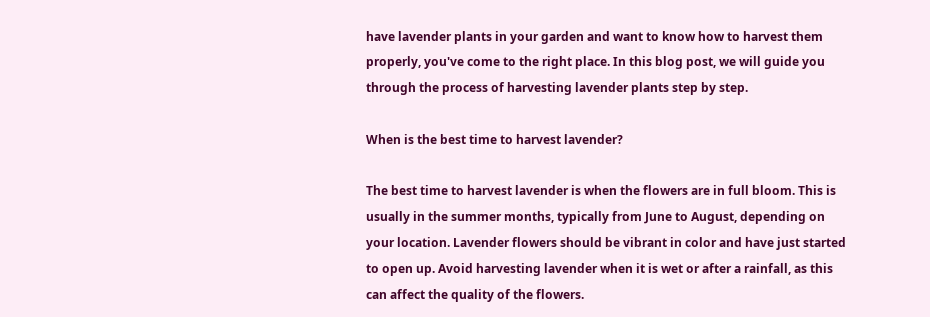have lavender plants in your garden and want to know how to harvest them properly, you've come to the right place. In this blog post, we will guide you through the process of harvesting lavender plants step by step.

When is the best time to harvest lavender?

The best time to harvest lavender is when the flowers are in full bloom. This is usually in the summer months, typically from June to August, depending on your location. Lavender flowers should be vibrant in color and have just started to open up. Avoid harvesting lavender when it is wet or after a rainfall, as this can affect the quality of the flowers.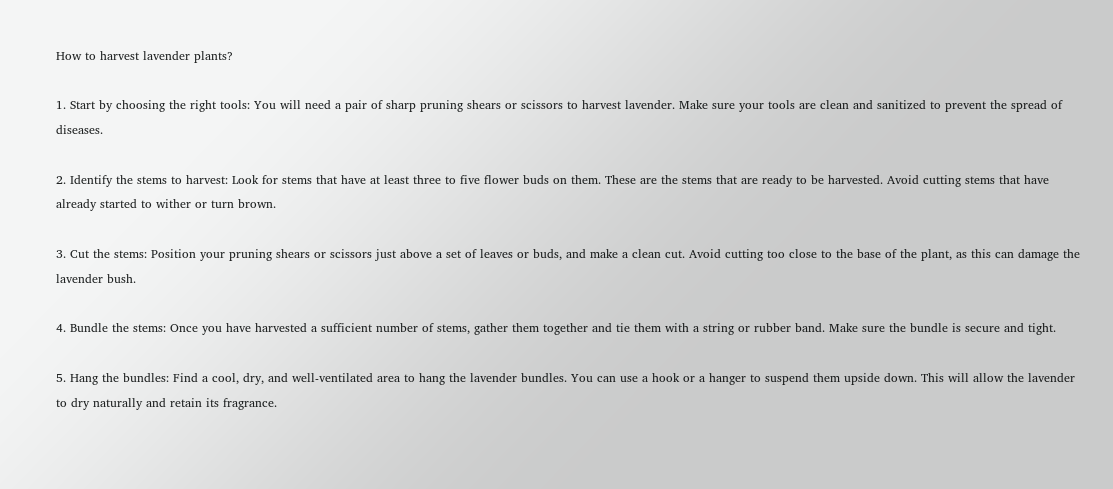How to harvest lavender plants?

1. Start by choosing the right tools: You will need a pair of sharp pruning shears or scissors to harvest lavender. Make sure your tools are clean and sanitized to prevent the spread of diseases.

2. Identify the stems to harvest: Look for stems that have at least three to five flower buds on them. These are the stems that are ready to be harvested. Avoid cutting stems that have already started to wither or turn brown.

3. Cut the stems: Position your pruning shears or scissors just above a set of leaves or buds, and make a clean cut. Avoid cutting too close to the base of the plant, as this can damage the lavender bush.

4. Bundle the stems: Once you have harvested a sufficient number of stems, gather them together and tie them with a string or rubber band. Make sure the bundle is secure and tight.

5. Hang the bundles: Find a cool, dry, and well-ventilated area to hang the lavender bundles. You can use a hook or a hanger to suspend them upside down. This will allow the lavender to dry naturally and retain its fragrance.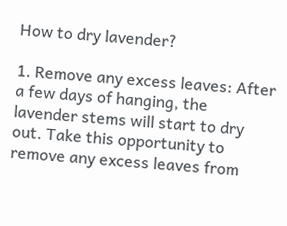How to dry lavender?

1. Remove any excess leaves: After a few days of hanging, the lavender stems will start to dry out. Take this opportunity to remove any excess leaves from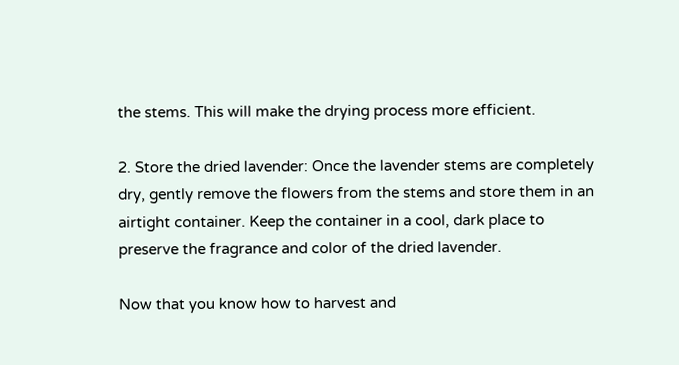the stems. This will make the drying process more efficient.

2. Store the dried lavender: Once the lavender stems are completely dry, gently remove the flowers from the stems and store them in an airtight container. Keep the container in a cool, dark place to preserve the fragrance and color of the dried lavender.

Now that you know how to harvest and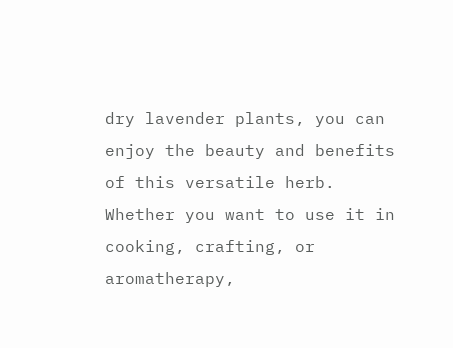dry lavender plants, you can enjoy the beauty and benefits of this versatile herb. Whether you want to use it in cooking, crafting, or aromatherapy,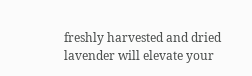freshly harvested and dried lavender will elevate your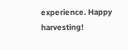experience. Happy harvesting!